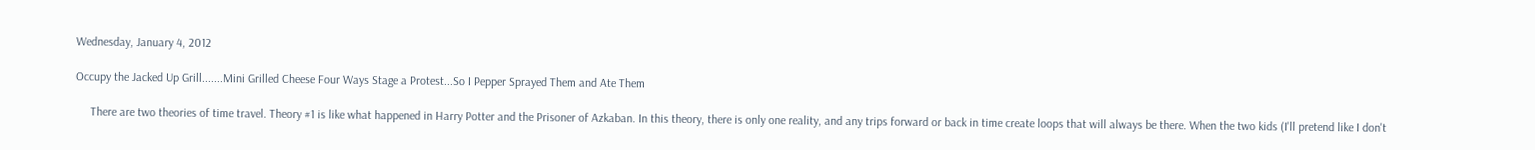Wednesday, January 4, 2012

Occupy the Jacked Up Grill.......Mini Grilled Cheese Four Ways Stage a Protest...So I Pepper Sprayed Them and Ate Them

     There are two theories of time travel. Theory #1 is like what happened in Harry Potter and the Prisoner of Azkaban. In this theory, there is only one reality, and any trips forward or back in time create loops that will always be there. When the two kids (I'll pretend like I don't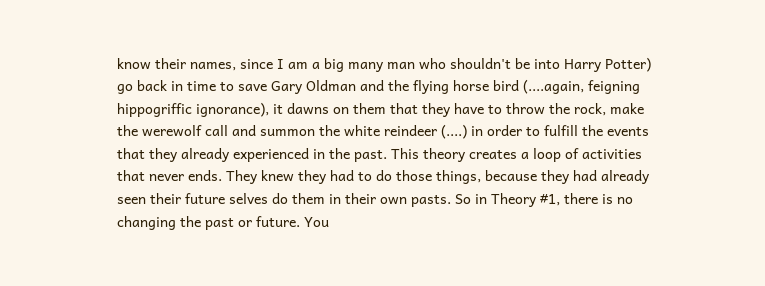know their names, since I am a big many man who shouldn't be into Harry Potter) go back in time to save Gary Oldman and the flying horse bird (....again, feigning hippogriffic ignorance), it dawns on them that they have to throw the rock, make the werewolf call and summon the white reindeer (....) in order to fulfill the events that they already experienced in the past. This theory creates a loop of activities that never ends. They knew they had to do those things, because they had already seen their future selves do them in their own pasts. So in Theory #1, there is no changing the past or future. You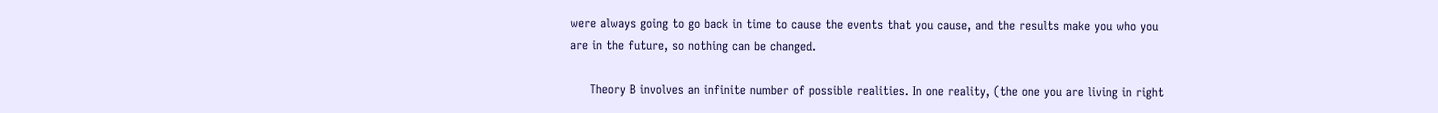were always going to go back in time to cause the events that you cause, and the results make you who you are in the future, so nothing can be changed.

     Theory B involves an infinite number of possible realities. In one reality, (the one you are living in right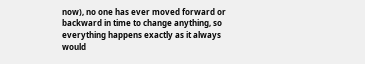now), no one has ever moved forward or backward in time to change anything, so everything happens exactly as it always would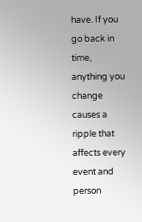have. If you go back in time, anything you change causes a ripple that affects every event and person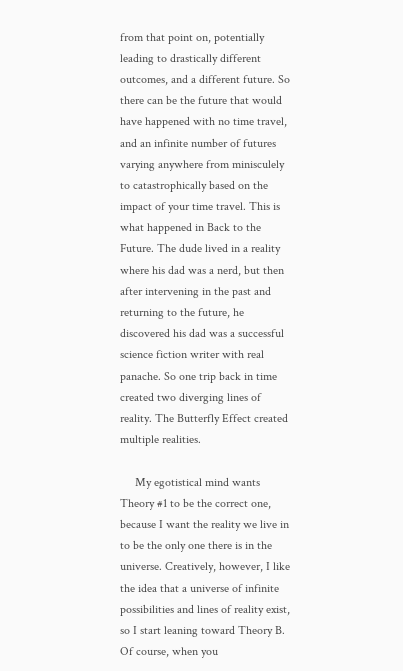from that point on, potentially leading to drastically different outcomes, and a different future. So there can be the future that would have happened with no time travel, and an infinite number of futures varying anywhere from minisculely to catastrophically based on the impact of your time travel. This is what happened in Back to the Future. The dude lived in a reality where his dad was a nerd, but then after intervening in the past and returning to the future, he discovered his dad was a successful science fiction writer with real panache. So one trip back in time created two diverging lines of reality. The Butterfly Effect created multiple realities.

     My egotistical mind wants Theory #1 to be the correct one, because I want the reality we live in to be the only one there is in the universe. Creatively, however, I like the idea that a universe of infinite possibilities and lines of reality exist, so I start leaning toward Theory B. Of course, when you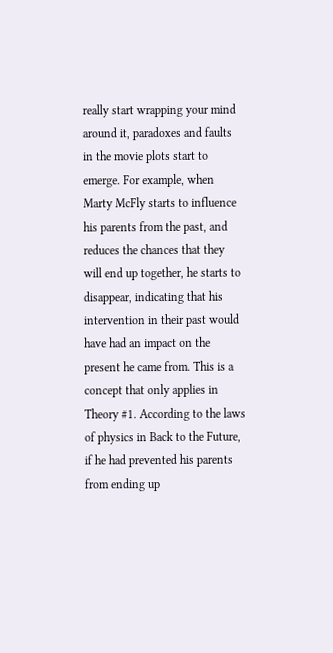really start wrapping your mind around it, paradoxes and faults in the movie plots start to emerge. For example, when Marty McFly starts to influence his parents from the past, and reduces the chances that they will end up together, he starts to disappear, indicating that his intervention in their past would have had an impact on the present he came from. This is a concept that only applies in Theory #1. According to the laws of physics in Back to the Future, if he had prevented his parents from ending up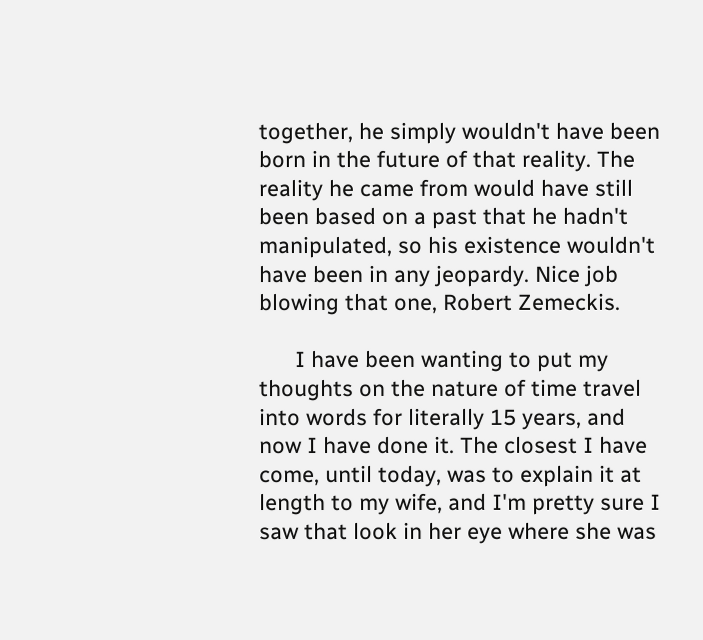together, he simply wouldn't have been born in the future of that reality. The reality he came from would have still been based on a past that he hadn't manipulated, so his existence wouldn't have been in any jeopardy. Nice job blowing that one, Robert Zemeckis.

      I have been wanting to put my thoughts on the nature of time travel into words for literally 15 years, and now I have done it. The closest I have come, until today, was to explain it at length to my wife, and I'm pretty sure I saw that look in her eye where she was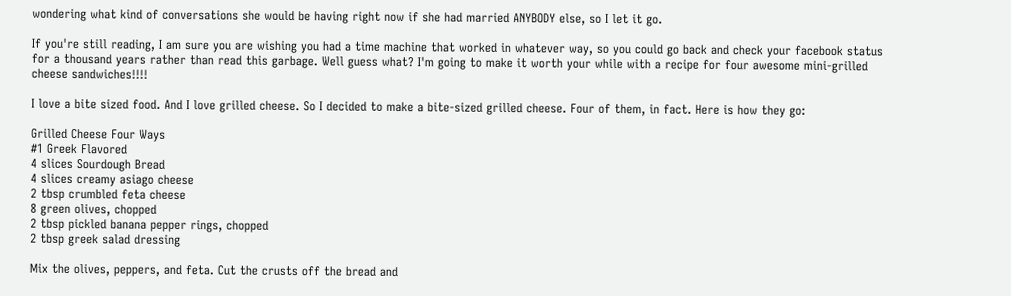wondering what kind of conversations she would be having right now if she had married ANYBODY else, so I let it go.

If you're still reading, I am sure you are wishing you had a time machine that worked in whatever way, so you could go back and check your facebook status for a thousand years rather than read this garbage. Well guess what? I'm going to make it worth your while with a recipe for four awesome mini-grilled cheese sandwiches!!!!

I love a bite sized food. And I love grilled cheese. So I decided to make a bite-sized grilled cheese. Four of them, in fact. Here is how they go:

Grilled Cheese Four Ways
#1 Greek Flavored
4 slices Sourdough Bread
4 slices creamy asiago cheese
2 tbsp crumbled feta cheese
8 green olives, chopped
2 tbsp pickled banana pepper rings, chopped
2 tbsp greek salad dressing

Mix the olives, peppers, and feta. Cut the crusts off the bread and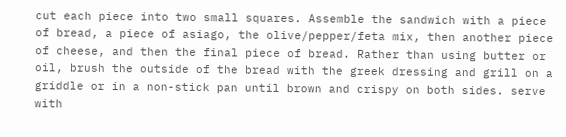cut each piece into two small squares. Assemble the sandwich with a piece of bread, a piece of asiago, the olive/pepper/feta mix, then another piece of cheese, and then the final piece of bread. Rather than using butter or oil, brush the outside of the bread with the greek dressing and grill on a griddle or in a non-stick pan until brown and crispy on both sides. serve with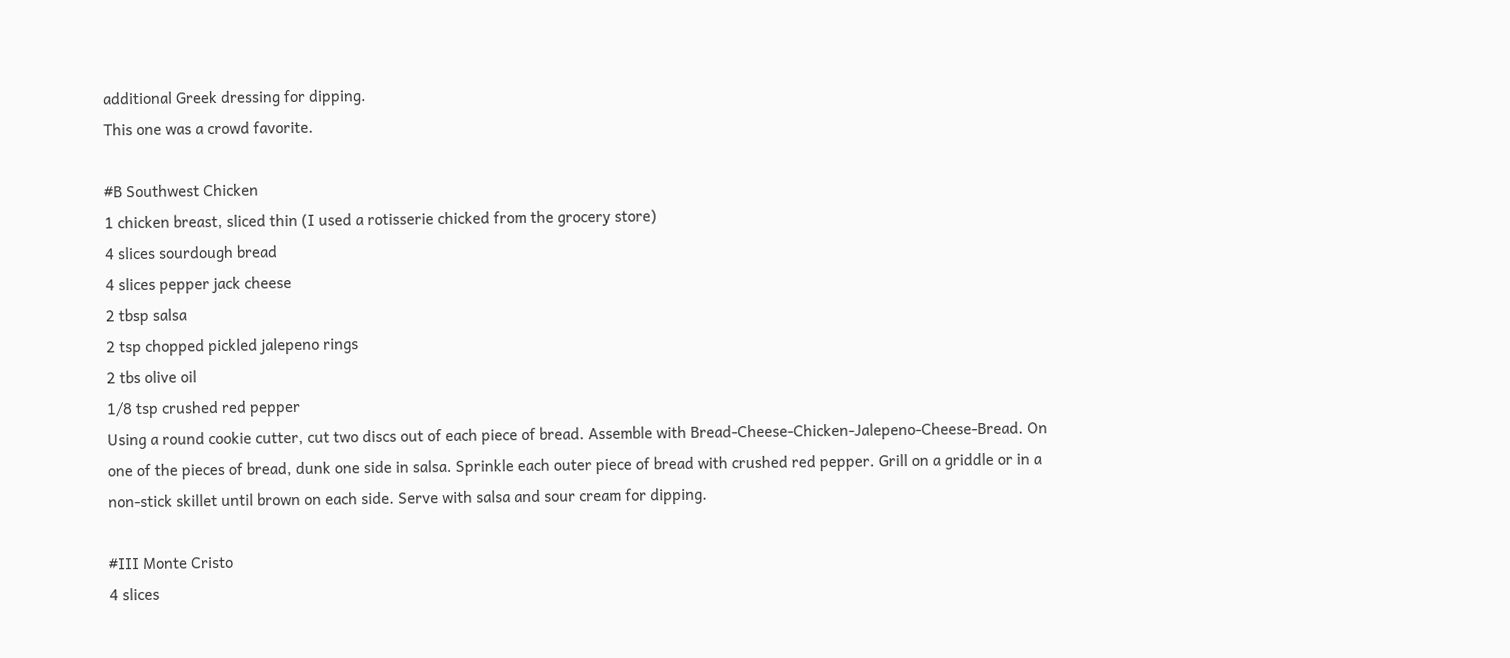additional Greek dressing for dipping.
This one was a crowd favorite.

#B Southwest Chicken
1 chicken breast, sliced thin (I used a rotisserie chicked from the grocery store)
4 slices sourdough bread
4 slices pepper jack cheese
2 tbsp salsa
2 tsp chopped pickled jalepeno rings
2 tbs olive oil
1/8 tsp crushed red pepper
Using a round cookie cutter, cut two discs out of each piece of bread. Assemble with Bread-Cheese-Chicken-Jalepeno-Cheese-Bread. On one of the pieces of bread, dunk one side in salsa. Sprinkle each outer piece of bread with crushed red pepper. Grill on a griddle or in a non-stick skillet until brown on each side. Serve with salsa and sour cream for dipping.

#III Monte Cristo
4 slices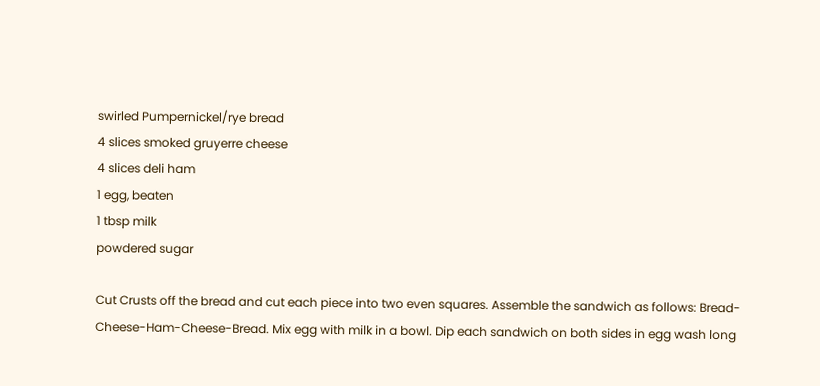swirled Pumpernickel/rye bread
4 slices smoked gruyerre cheese
4 slices deli ham
1 egg, beaten
1 tbsp milk
powdered sugar

Cut Crusts off the bread and cut each piece into two even squares. Assemble the sandwich as follows: Bread-Cheese-Ham-Cheese-Bread. Mix egg with milk in a bowl. Dip each sandwich on both sides in egg wash long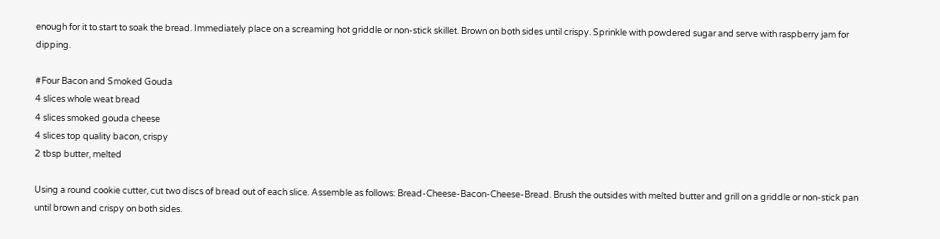enough for it to start to soak the bread. Immediately place on a screaming hot griddle or non-stick skillet. Brown on both sides until crispy. Sprinkle with powdered sugar and serve with raspberry jam for dipping.

#Four Bacon and Smoked Gouda
4 slices whole weat bread
4 slices smoked gouda cheese
4 slices top quality bacon, crispy
2 tbsp butter, melted

Using a round cookie cutter, cut two discs of bread out of each slice. Assemble as follows: Bread-Cheese-Bacon-Cheese-Bread. Brush the outsides with melted butter and grill on a griddle or non-stick pan until brown and crispy on both sides.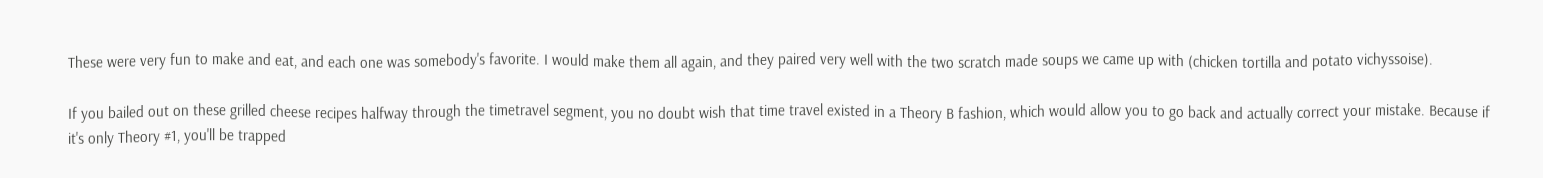These were very fun to make and eat, and each one was somebody's favorite. I would make them all again, and they paired very well with the two scratch made soups we came up with (chicken tortilla and potato vichyssoise).

If you bailed out on these grilled cheese recipes halfway through the timetravel segment, you no doubt wish that time travel existed in a Theory B fashion, which would allow you to go back and actually correct your mistake. Because if it's only Theory #1, you'll be trapped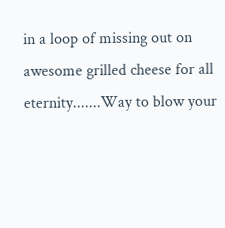in a loop of missing out on awesome grilled cheese for all eternity.......Way to blow your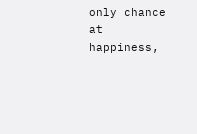only chance at happiness,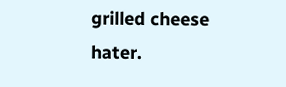grilled cheese hater.